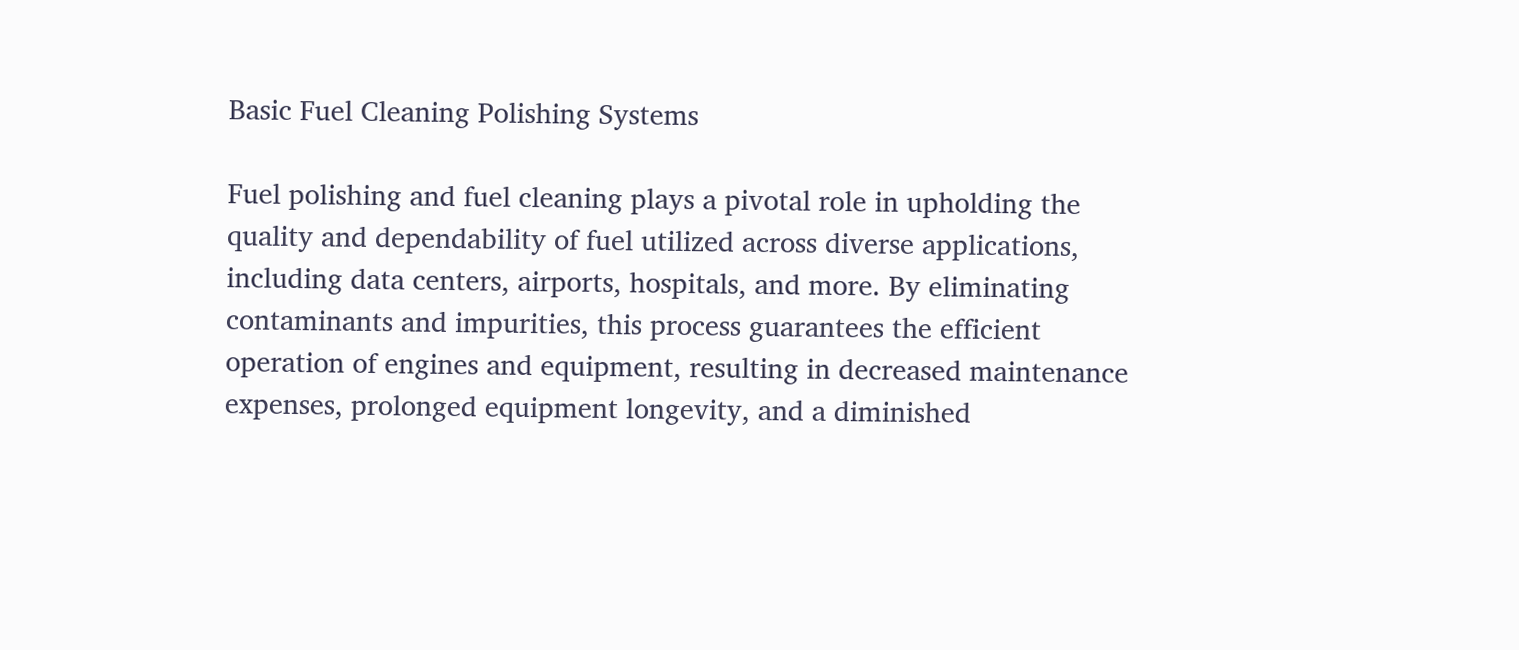Basic Fuel Cleaning Polishing Systems

Fuel polishing and fuel cleaning plays a pivotal role in upholding the quality and dependability of fuel utilized across diverse applications, including data centers, airports, hospitals, and more. By eliminating contaminants and impurities, this process guarantees the efficient operation of engines and equipment, resulting in decreased maintenance expenses, prolonged equipment longevity, and a diminished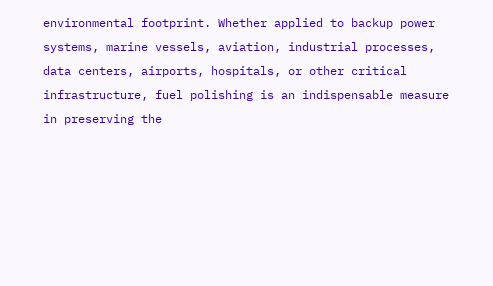environmental footprint. Whether applied to backup power systems, marine vessels, aviation, industrial processes, data centers, airports, hospitals, or other critical infrastructure, fuel polishing is an indispensable measure in preserving the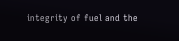integrity of fuel and the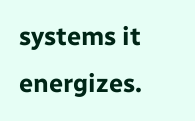systems it energizes.